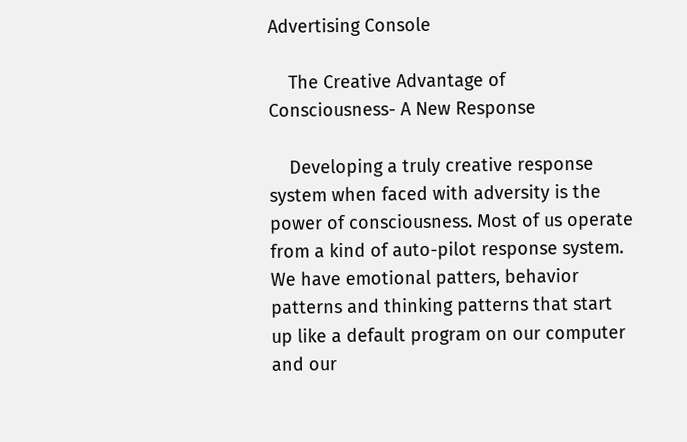Advertising Console

    The Creative Advantage of Consciousness- A New Response

    Developing a truly creative response system when faced with adversity is the power of consciousness. Most of us operate from a kind of auto-pilot response system. We have emotional patters, behavior patterns and thinking patterns that start up like a default program on our computer and our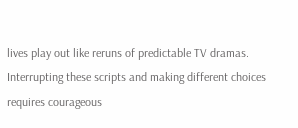lives play out like reruns of predictable TV dramas. Interrupting these scripts and making different choices requires courageous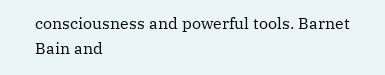consciousness and powerful tools. Barnet Bain and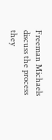Freeman Michaels discuss the process they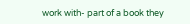work with- part of a book they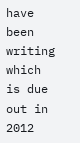have been writing which is due out in 2012